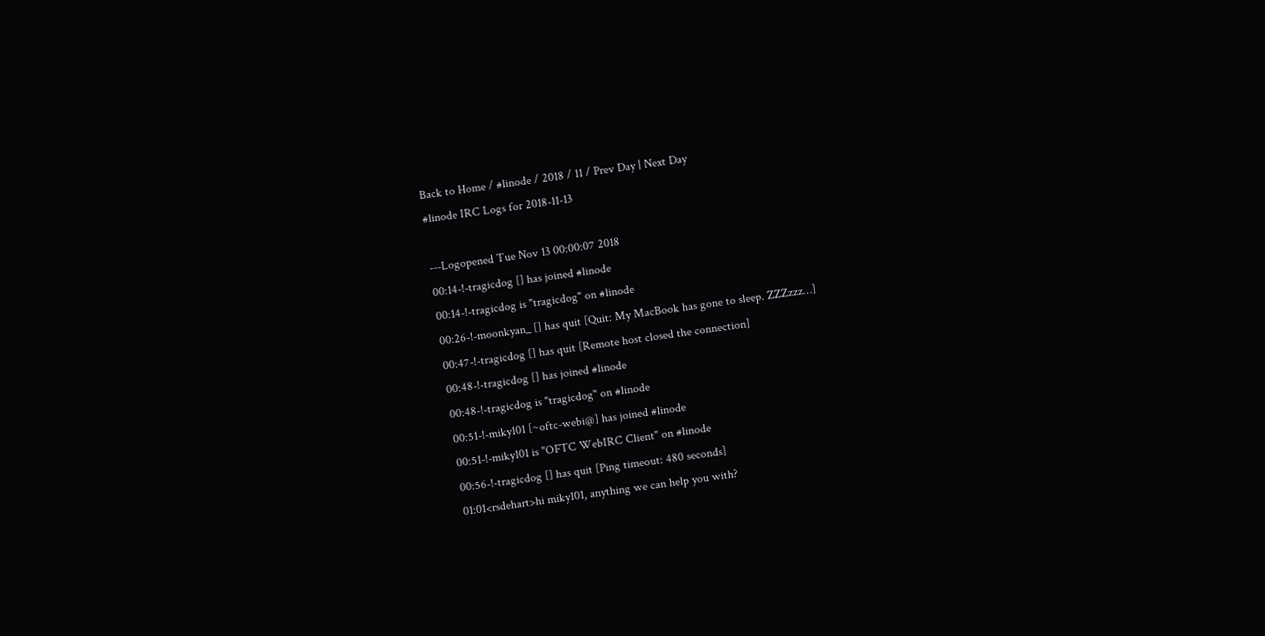Back to Home / #linode / 2018 / 11 / Prev Day | Next Day
#linode IRC Logs for 2018-11-13

---Logopened Tue Nov 13 00:00:07 2018
00:14-!-tragicdog [] has joined #linode
00:14-!-tragicdog is "tragicdog" on #linode
00:26-!-moonkyan_ [] has quit [Quit: My MacBook has gone to sleep. ZZZzzz…]
00:47-!-tragicdog [] has quit [Remote host closed the connection]
00:48-!-tragicdog [] has joined #linode
00:48-!-tragicdog is "tragicdog" on #linode
00:51-!-miky101 [~oftc-webi@] has joined #linode
00:51-!-miky101 is "OFTC WebIRC Client" on #linode
00:56-!-tragicdog [] has quit [Ping timeout: 480 seconds]
01:01<rsdehart>hi miky101, anything we can help you with?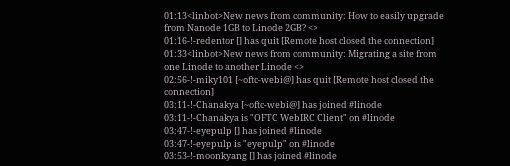01:13<linbot>New news from community: How to easily upgrade from Nanode 1GB to Linode 2GB? <>
01:16-!-redentor [] has quit [Remote host closed the connection]
01:33<linbot>New news from community: Migrating a site from one Linode to another Linode <>
02:56-!-miky101 [~oftc-webi@] has quit [Remote host closed the connection]
03:11-!-Chanakya [~oftc-webi@] has joined #linode
03:11-!-Chanakya is "OFTC WebIRC Client" on #linode
03:47-!-eyepulp [] has joined #linode
03:47-!-eyepulp is "eyepulp" on #linode
03:53-!-moonkyang [] has joined #linode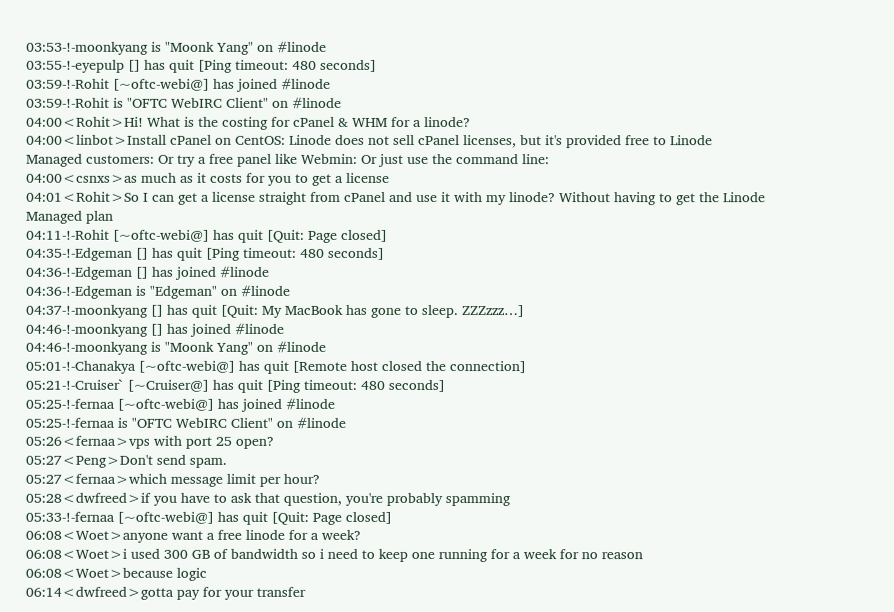03:53-!-moonkyang is "Moonk Yang" on #linode
03:55-!-eyepulp [] has quit [Ping timeout: 480 seconds]
03:59-!-Rohit [~oftc-webi@] has joined #linode
03:59-!-Rohit is "OFTC WebIRC Client" on #linode
04:00<Rohit>Hi! What is the costing for cPanel & WHM for a linode?
04:00<linbot>Install cPanel on CentOS: Linode does not sell cPanel licenses, but it's provided free to Linode Managed customers: Or try a free panel like Webmin: Or just use the command line:
04:00<csnxs>as much as it costs for you to get a license
04:01<Rohit>So I can get a license straight from cPanel and use it with my linode? Without having to get the Linode Managed plan
04:11-!-Rohit [~oftc-webi@] has quit [Quit: Page closed]
04:35-!-Edgeman [] has quit [Ping timeout: 480 seconds]
04:36-!-Edgeman [] has joined #linode
04:36-!-Edgeman is "Edgeman" on #linode
04:37-!-moonkyang [] has quit [Quit: My MacBook has gone to sleep. ZZZzzz…]
04:46-!-moonkyang [] has joined #linode
04:46-!-moonkyang is "Moonk Yang" on #linode
05:01-!-Chanakya [~oftc-webi@] has quit [Remote host closed the connection]
05:21-!-Cruiser` [~Cruiser@] has quit [Ping timeout: 480 seconds]
05:25-!-fernaa [~oftc-webi@] has joined #linode
05:25-!-fernaa is "OFTC WebIRC Client" on #linode
05:26<fernaa>vps with port 25 open?
05:27<Peng>Don't send spam.
05:27<fernaa>which message limit per hour?
05:28<dwfreed>if you have to ask that question, you're probably spamming
05:33-!-fernaa [~oftc-webi@] has quit [Quit: Page closed]
06:08<Woet>anyone want a free linode for a week?
06:08<Woet>i used 300 GB of bandwidth so i need to keep one running for a week for no reason
06:08<Woet>because logic
06:14<dwfreed>gotta pay for your transfer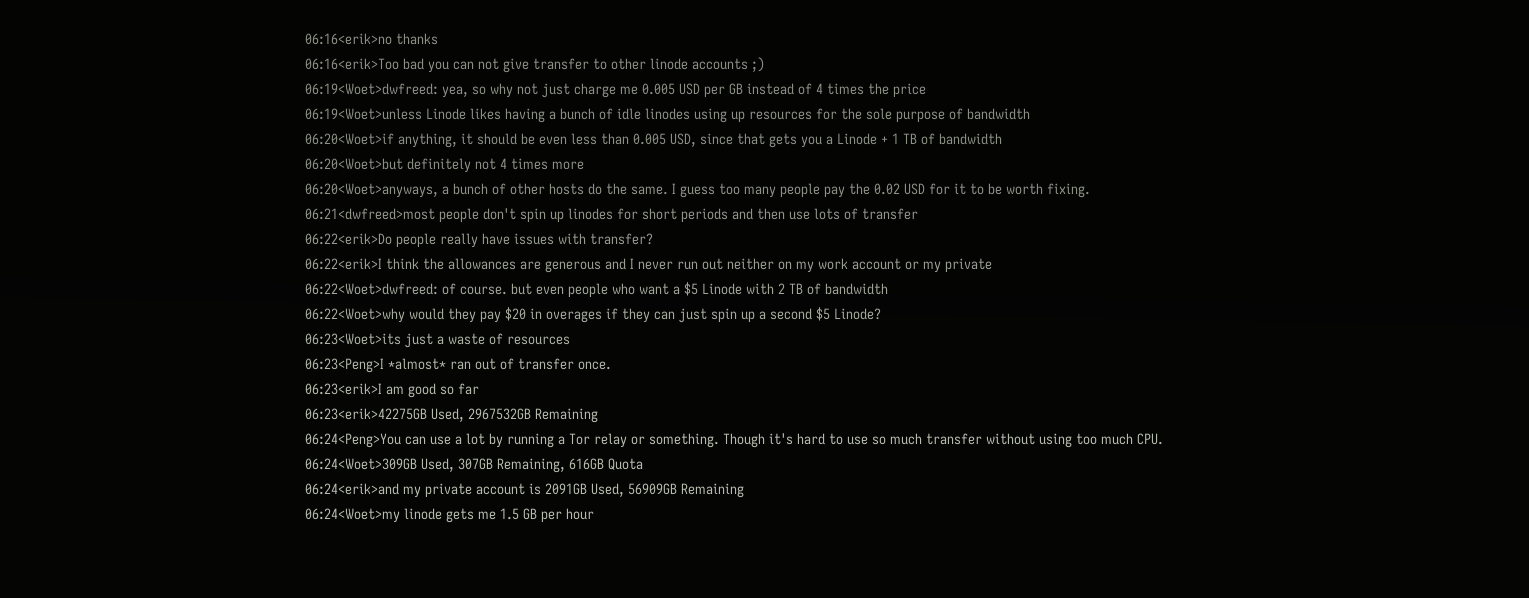06:16<erik>no thanks
06:16<erik>Too bad you can not give transfer to other linode accounts ;)
06:19<Woet>dwfreed: yea, so why not just charge me 0.005 USD per GB instead of 4 times the price
06:19<Woet>unless Linode likes having a bunch of idle linodes using up resources for the sole purpose of bandwidth
06:20<Woet>if anything, it should be even less than 0.005 USD, since that gets you a Linode + 1 TB of bandwidth
06:20<Woet>but definitely not 4 times more
06:20<Woet>anyways, a bunch of other hosts do the same. I guess too many people pay the 0.02 USD for it to be worth fixing.
06:21<dwfreed>most people don't spin up linodes for short periods and then use lots of transfer
06:22<erik>Do people really have issues with transfer?
06:22<erik>I think the allowances are generous and I never run out neither on my work account or my private
06:22<Woet>dwfreed: of course. but even people who want a $5 Linode with 2 TB of bandwidth
06:22<Woet>why would they pay $20 in overages if they can just spin up a second $5 Linode?
06:23<Woet>its just a waste of resources
06:23<Peng>I *almost* ran out of transfer once.
06:23<erik>I am good so far
06:23<erik>42275GB Used, 2967532GB Remaining
06:24<Peng>You can use a lot by running a Tor relay or something. Though it's hard to use so much transfer without using too much CPU.
06:24<Woet>309GB Used, 307GB Remaining, 616GB Quota
06:24<erik>and my private account is 2091GB Used, 56909GB Remaining
06:24<Woet>my linode gets me 1.5 GB per hour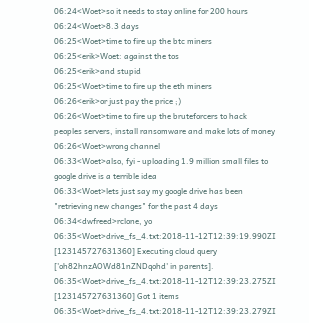06:24<Woet>so it needs to stay online for 200 hours
06:24<Woet>8.3 days
06:25<Woet>time to fire up the btc miners
06:25<erik>Woet: against the tos
06:25<erik>and stupid
06:25<Woet>time to fire up the eth miners
06:26<erik>or just pay the price ;)
06:26<Woet>time to fire up the bruteforcers to hack peoples servers, install ransomware and make lots of money
06:26<Woet>wrong channel
06:33<Woet>also, fyi - uploading 1.9 million small files to google drive is a terrible idea
06:33<Woet>lets just say my google drive has been "retrieving new changes" for the past 4 days
06:34<dwfreed>rclone, yo
06:35<Woet>drive_fs_4.txt:2018-11-12T12:39:19.990ZI [123145727631360] Executing cloud query ['oh82hnzAOWd81nZNDqohd' in parents].
06:35<Woet>drive_fs_4.txt:2018-11-12T12:39:23.275ZI [123145727631360] Got 1 items
06:35<Woet>drive_fs_4.txt:2018-11-12T12:39:23.279ZI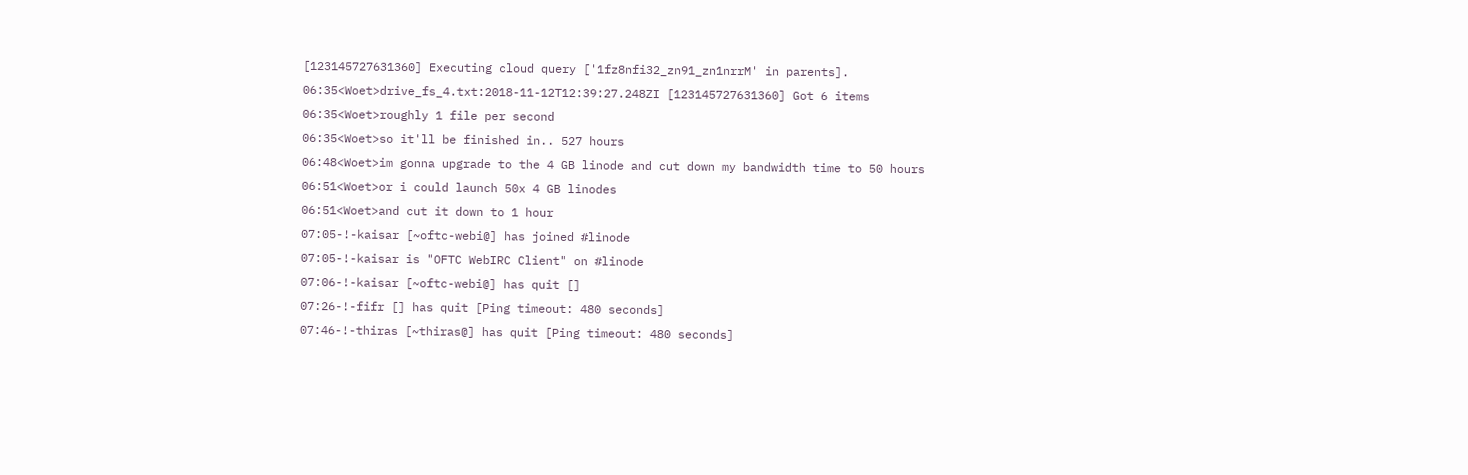[123145727631360] Executing cloud query ['1fz8nfi32_zn91_zn1nrrM' in parents].
06:35<Woet>drive_fs_4.txt:2018-11-12T12:39:27.248ZI [123145727631360] Got 6 items
06:35<Woet>roughly 1 file per second
06:35<Woet>so it'll be finished in.. 527 hours
06:48<Woet>im gonna upgrade to the 4 GB linode and cut down my bandwidth time to 50 hours
06:51<Woet>or i could launch 50x 4 GB linodes
06:51<Woet>and cut it down to 1 hour
07:05-!-kaisar [~oftc-webi@] has joined #linode
07:05-!-kaisar is "OFTC WebIRC Client" on #linode
07:06-!-kaisar [~oftc-webi@] has quit []
07:26-!-fifr [] has quit [Ping timeout: 480 seconds]
07:46-!-thiras [~thiras@] has quit [Ping timeout: 480 seconds]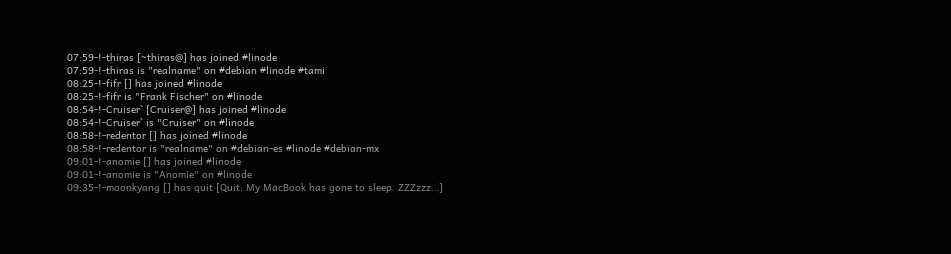07:59-!-thiras [~thiras@] has joined #linode
07:59-!-thiras is "realname" on #debian #linode #tami
08:25-!-fifr [] has joined #linode
08:25-!-fifr is "Frank Fischer" on #linode
08:54-!-Cruiser` [Cruiser@] has joined #linode
08:54-!-Cruiser` is "Cruiser" on #linode
08:58-!-redentor [] has joined #linode
08:58-!-redentor is "realname" on #debian-es #linode #debian-mx
09:01-!-anomie [] has joined #linode
09:01-!-anomie is "Anomie" on #linode
09:35-!-moonkyang [] has quit [Quit: My MacBook has gone to sleep. ZZZzzz…]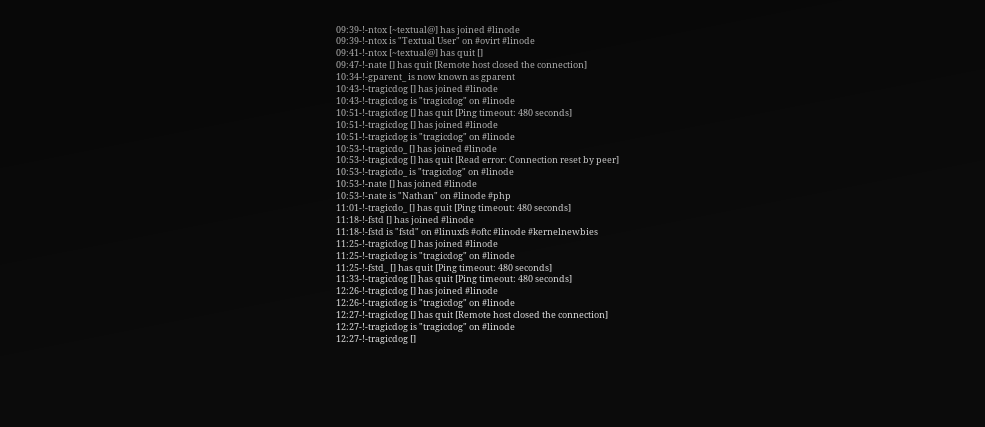09:39-!-ntox [~textual@] has joined #linode
09:39-!-ntox is "Textual User" on #ovirt #linode
09:41-!-ntox [~textual@] has quit []
09:47-!-nate [] has quit [Remote host closed the connection]
10:34-!-gparent_ is now known as gparent
10:43-!-tragicdog [] has joined #linode
10:43-!-tragicdog is "tragicdog" on #linode
10:51-!-tragicdog [] has quit [Ping timeout: 480 seconds]
10:51-!-tragicdog [] has joined #linode
10:51-!-tragicdog is "tragicdog" on #linode
10:53-!-tragicdo_ [] has joined #linode
10:53-!-tragicdog [] has quit [Read error: Connection reset by peer]
10:53-!-tragicdo_ is "tragicdog" on #linode
10:53-!-nate [] has joined #linode
10:53-!-nate is "Nathan" on #linode #php
11:01-!-tragicdo_ [] has quit [Ping timeout: 480 seconds]
11:18-!-fstd [] has joined #linode
11:18-!-fstd is "fstd" on #linuxfs #oftc #linode #kernelnewbies
11:25-!-tragicdog [] has joined #linode
11:25-!-tragicdog is "tragicdog" on #linode
11:25-!-fstd_ [] has quit [Ping timeout: 480 seconds]
11:33-!-tragicdog [] has quit [Ping timeout: 480 seconds]
12:26-!-tragicdog [] has joined #linode
12:26-!-tragicdog is "tragicdog" on #linode
12:27-!-tragicdog [] has quit [Remote host closed the connection]
12:27-!-tragicdog is "tragicdog" on #linode
12:27-!-tragicdog []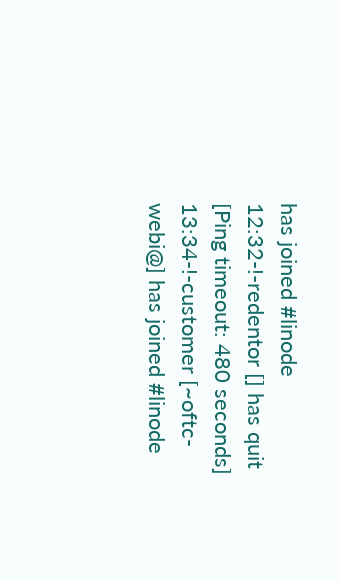has joined #linode
12:32-!-redentor [] has quit [Ping timeout: 480 seconds]
13:34-!-customer [~oftc-webi@] has joined #linode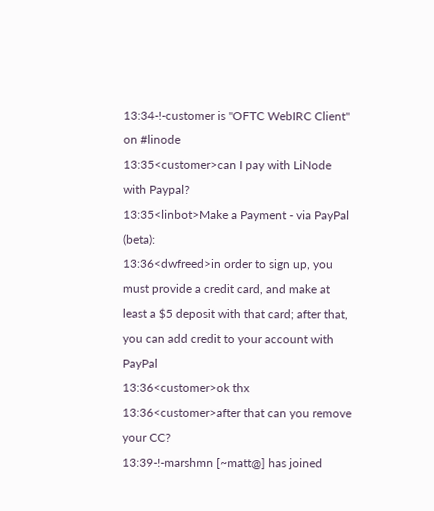13:34-!-customer is "OFTC WebIRC Client" on #linode
13:35<customer>can I pay with LiNode with Paypal?
13:35<linbot>Make a Payment - via PayPal (beta):
13:36<dwfreed>in order to sign up, you must provide a credit card, and make at least a $5 deposit with that card; after that, you can add credit to your account with PayPal
13:36<customer>ok thx
13:36<customer>after that can you remove your CC?
13:39-!-marshmn [~matt@] has joined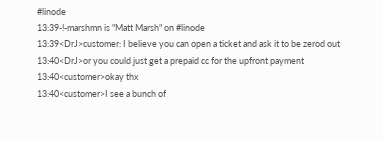#linode
13:39-!-marshmn is "Matt Marsh" on #linode
13:39<DrJ>customer: I believe you can open a ticket and ask it to be zerod out
13:40<DrJ>or you could just get a prepaid cc for the upfront payment
13:40<customer>okay thx
13:40<customer>I see a bunch of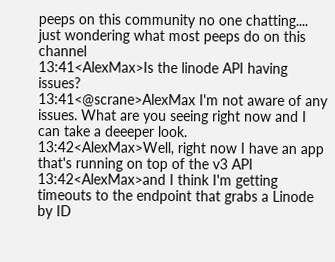peeps on this community no one chatting.... just wondering what most peeps do on this channel
13:41<AlexMax>Is the linode API having issues?
13:41<@scrane>AlexMax I'm not aware of any issues. What are you seeing right now and I can take a deeeper look.
13:42<AlexMax>Well, right now I have an app that's running on top of the v3 API
13:42<AlexMax>and I think I'm getting timeouts to the endpoint that grabs a Linode by ID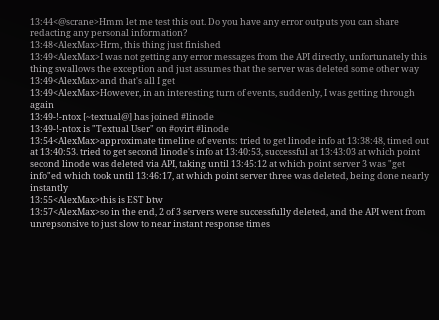13:44<@scrane>Hmm let me test this out. Do you have any error outputs you can share redacting any personal information?
13:48<AlexMax>Hrm, this thing just finished
13:49<AlexMax>I was not getting any error messages from the API directly, unfortunately this thing swallows the exception and just assumes that the server was deleted some other way
13:49<AlexMax>and that's all I get
13:49<AlexMax>However, in an interesting turn of events, suddenly, I was getting through again
13:49-!-ntox [~textual@] has joined #linode
13:49-!-ntox is "Textual User" on #ovirt #linode
13:54<AlexMax>approximate timeline of events: tried to get linode info at 13:38:48, timed out at 13:40:53. tried to get second linode's info at 13:40:53, successful at 13:43:03 at which point second linode was deleted via API, taking until 13:45:12 at which point server 3 was "get info"ed which took until 13:46:17, at which point server three was deleted, being done nearly instantly
13:55<AlexMax>this is EST btw
13:57<AlexMax>so in the end, 2 of 3 servers were successfully deleted, and the API went from unrepsonsive to just slow to near instant response times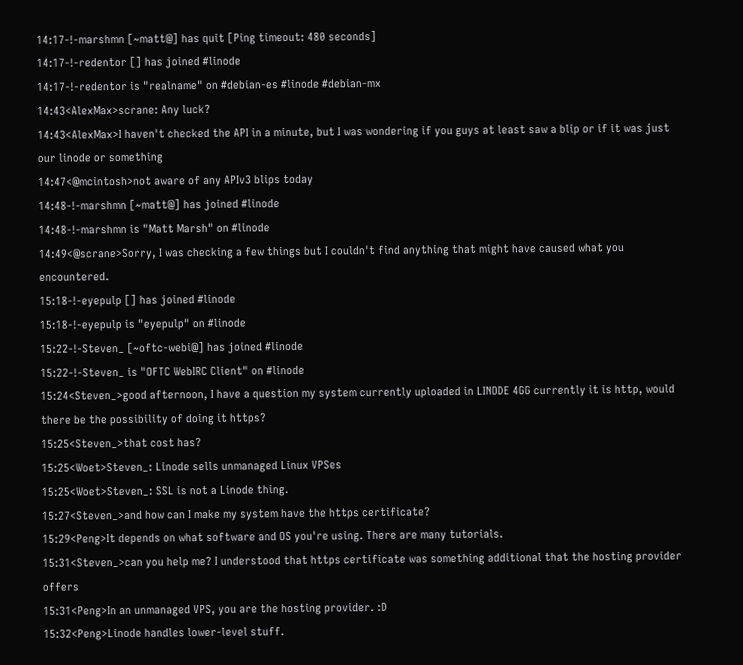14:17-!-marshmn [~matt@] has quit [Ping timeout: 480 seconds]
14:17-!-redentor [] has joined #linode
14:17-!-redentor is "realname" on #debian-es #linode #debian-mx
14:43<AlexMax>scrane: Any luck?
14:43<AlexMax>I haven't checked the API in a minute, but I was wondering if you guys at least saw a blip or if it was just our linode or something
14:47<@mcintosh>not aware of any APIv3 blips today
14:48-!-marshmn [~matt@] has joined #linode
14:48-!-marshmn is "Matt Marsh" on #linode
14:49<@scrane>Sorry, I was checking a few things but I couldn't find anything that might have caused what you encountered.
15:18-!-eyepulp [] has joined #linode
15:18-!-eyepulp is "eyepulp" on #linode
15:22-!-Steven_ [~oftc-webi@] has joined #linode
15:22-!-Steven_ is "OFTC WebIRC Client" on #linode
15:24<Steven_>good afternoon, I have a question my system currently uploaded in LINODE 4GG currently it is http, would there be the possibility of doing it https?
15:25<Steven_>that cost has?
15:25<Woet>Steven_: Linode sells unmanaged Linux VPSes
15:25<Woet>Steven_: SSL is not a Linode thing.
15:27<Steven_>and how can I make my system have the https certificate?
15:29<Peng>It depends on what software and OS you're using. There are many tutorials.
15:31<Steven_>can you help me? I understood that https certificate was something additional that the hosting provider offers
15:31<Peng>In an unmanaged VPS, you are the hosting provider. :D
15:32<Peng>Linode handles lower-level stuff.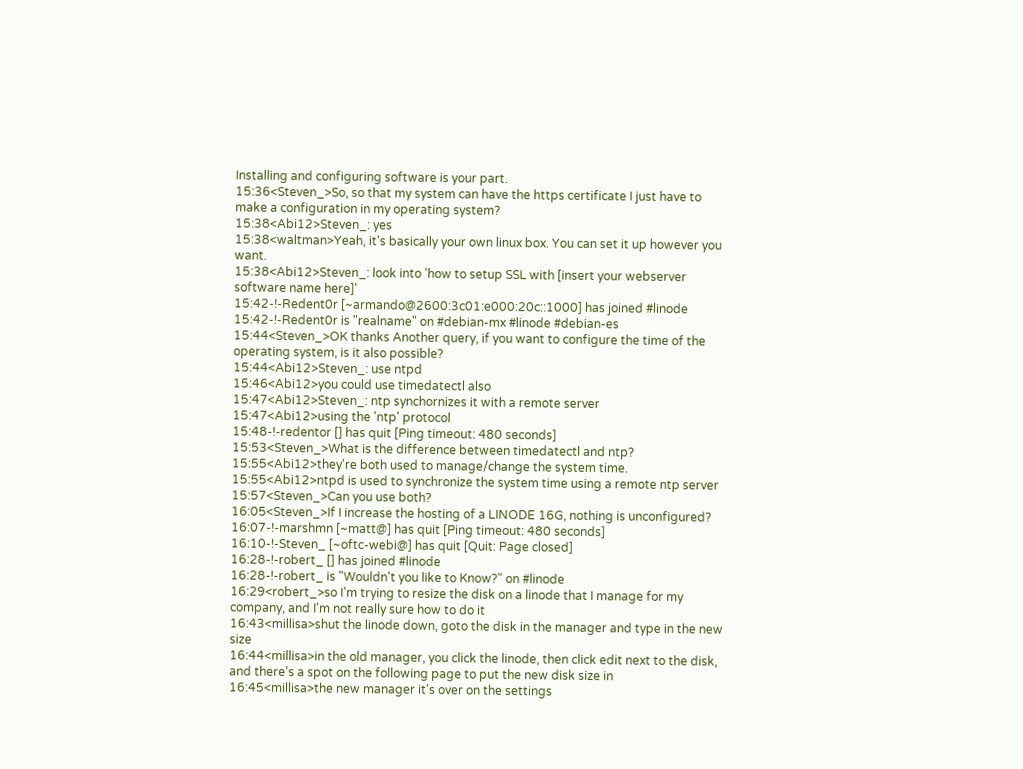Installing and configuring software is your part.
15:36<Steven_>So, so that my system can have the https certificate I just have to make a configuration in my operating system?
15:38<Abi12>Steven_: yes
15:38<waltman>Yeah, it's basically your own linux box. You can set it up however you want.
15:38<Abi12>Steven_: look into 'how to setup SSL with [insert your webserver software name here]'
15:42-!-Redent0r [~armando@2600:3c01:e000:20c::1000] has joined #linode
15:42-!-Redent0r is "realname" on #debian-mx #linode #debian-es
15:44<Steven_>OK thanks Another query, if you want to configure the time of the operating system, is it also possible?
15:44<Abi12>Steven_: use ntpd
15:46<Abi12>you could use timedatectl also
15:47<Abi12>Steven_: ntp synchornizes it with a remote server
15:47<Abi12>using the 'ntp' protocol
15:48-!-redentor [] has quit [Ping timeout: 480 seconds]
15:53<Steven_>What is the difference between timedatectl and ntp?
15:55<Abi12>they're both used to manage/change the system time.
15:55<Abi12>ntpd is used to synchronize the system time using a remote ntp server
15:57<Steven_>Can you use both?
16:05<Steven_>If I increase the hosting of a LINODE 16G, nothing is unconfigured?
16:07-!-marshmn [~matt@] has quit [Ping timeout: 480 seconds]
16:10-!-Steven_ [~oftc-webi@] has quit [Quit: Page closed]
16:28-!-robert_ [] has joined #linode
16:28-!-robert_ is "Wouldn't you like to Know?" on #linode
16:29<robert_>so I'm trying to resize the disk on a linode that I manage for my company, and I'm not really sure how to do it
16:43<millisa>shut the linode down, goto the disk in the manager and type in the new size
16:44<millisa>in the old manager, you click the linode, then click edit next to the disk, and there's a spot on the following page to put the new disk size in
16:45<millisa>the new manager it's over on the settings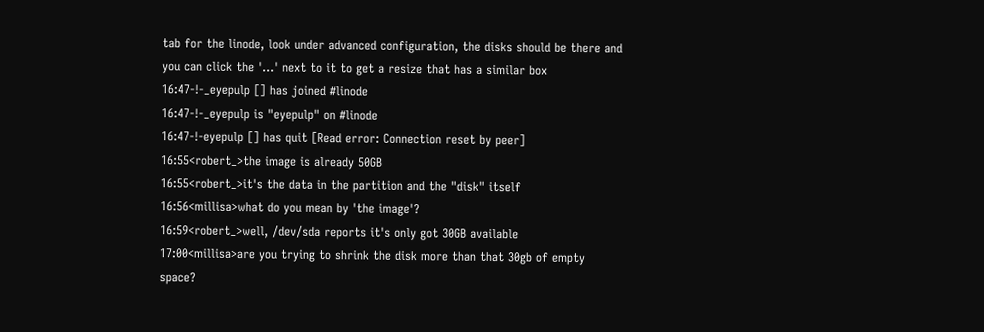tab for the linode, look under advanced configuration, the disks should be there and you can click the '...' next to it to get a resize that has a similar box
16:47-!-_eyepulp [] has joined #linode
16:47-!-_eyepulp is "eyepulp" on #linode
16:47-!-eyepulp [] has quit [Read error: Connection reset by peer]
16:55<robert_>the image is already 50GB
16:55<robert_>it's the data in the partition and the "disk" itself
16:56<millisa>what do you mean by 'the image'?
16:59<robert_>well, /dev/sda reports it's only got 30GB available
17:00<millisa>are you trying to shrink the disk more than that 30gb of empty space?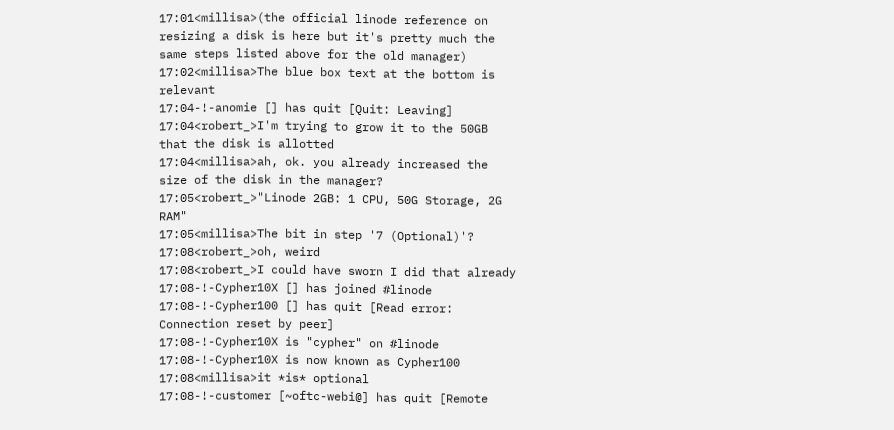17:01<millisa>(the official linode reference on resizing a disk is here but it's pretty much the same steps listed above for the old manager)
17:02<millisa>The blue box text at the bottom is relevant
17:04-!-anomie [] has quit [Quit: Leaving]
17:04<robert_>I'm trying to grow it to the 50GB that the disk is allotted
17:04<millisa>ah, ok. you already increased the size of the disk in the manager?
17:05<robert_>"Linode 2GB: 1 CPU, 50G Storage, 2G RAM"
17:05<millisa>The bit in step '7 (Optional)'?
17:08<robert_>oh, weird
17:08<robert_>I could have sworn I did that already
17:08-!-Cypher10X [] has joined #linode
17:08-!-Cypher100 [] has quit [Read error: Connection reset by peer]
17:08-!-Cypher10X is "cypher" on #linode
17:08-!-Cypher10X is now known as Cypher100
17:08<millisa>it *is* optional
17:08-!-customer [~oftc-webi@] has quit [Remote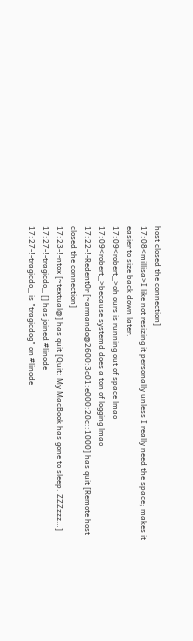host closed the connection]
17:08<millisa>I like not resizing it personally unless I really need the space; makes it easier to size back down later.
17:09<robert_>oh ours is running out of space lmao
17:09<robert_>because systemd does a ton of logging lmao
17:22-!-Redent0r [~armando@2600:3c01:e000:20c::1000] has quit [Remote host closed the connection]
17:23-!-ntox [~textual@] has quit [Quit: My MacBook has gone to sleep. ZZZzzz…]
17:27-!-tragicdo_ [] has joined #linode
17:27-!-tragicdo_ is "tragicdog" on #linode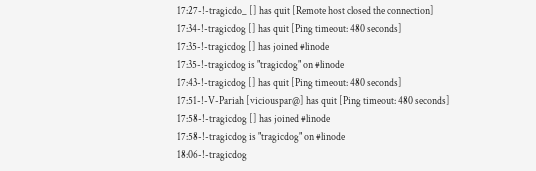17:27-!-tragicdo_ [] has quit [Remote host closed the connection]
17:34-!-tragicdog [] has quit [Ping timeout: 480 seconds]
17:35-!-tragicdog [] has joined #linode
17:35-!-tragicdog is "tragicdog" on #linode
17:43-!-tragicdog [] has quit [Ping timeout: 480 seconds]
17:51-!-V-Pariah [viciouspar@] has quit [Ping timeout: 480 seconds]
17:58-!-tragicdog [] has joined #linode
17:58-!-tragicdog is "tragicdog" on #linode
18:06-!-tragicdog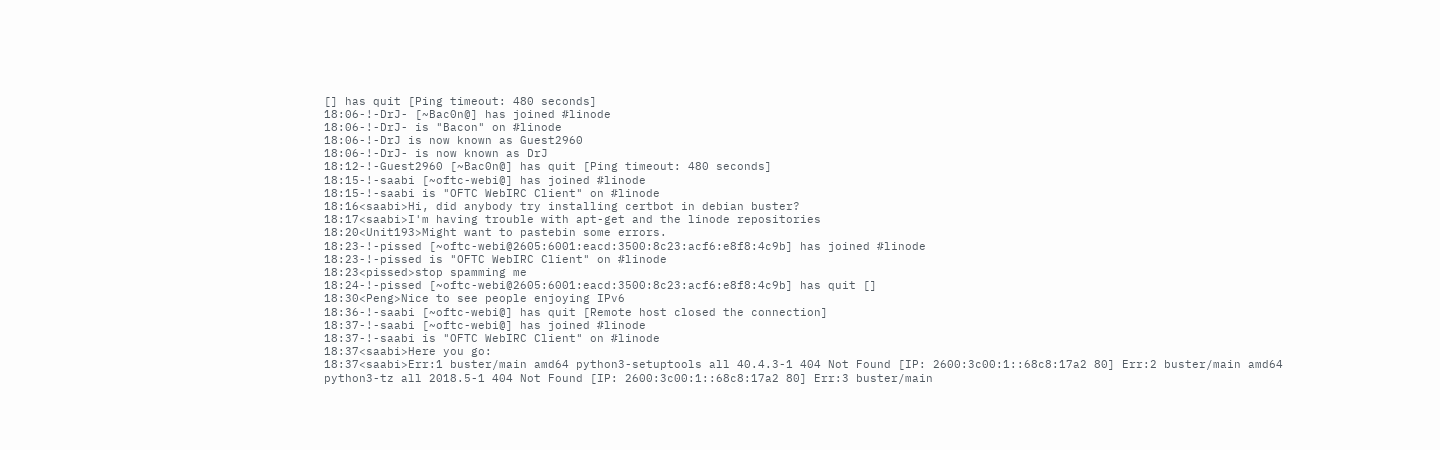[] has quit [Ping timeout: 480 seconds]
18:06-!-DrJ- [~Bac0n@] has joined #linode
18:06-!-DrJ- is "Bacon" on #linode
18:06-!-DrJ is now known as Guest2960
18:06-!-DrJ- is now known as DrJ
18:12-!-Guest2960 [~Bac0n@] has quit [Ping timeout: 480 seconds]
18:15-!-saabi [~oftc-webi@] has joined #linode
18:15-!-saabi is "OFTC WebIRC Client" on #linode
18:16<saabi>Hi, did anybody try installing certbot in debian buster?
18:17<saabi>I'm having trouble with apt-get and the linode repositories
18:20<Unit193>Might want to pastebin some errors.
18:23-!-pissed [~oftc-webi@2605:6001:eacd:3500:8c23:acf6:e8f8:4c9b] has joined #linode
18:23-!-pissed is "OFTC WebIRC Client" on #linode
18:23<pissed>stop spamming me
18:24-!-pissed [~oftc-webi@2605:6001:eacd:3500:8c23:acf6:e8f8:4c9b] has quit []
18:30<Peng>Nice to see people enjoying IPv6
18:36-!-saabi [~oftc-webi@] has quit [Remote host closed the connection]
18:37-!-saabi [~oftc-webi@] has joined #linode
18:37-!-saabi is "OFTC WebIRC Client" on #linode
18:37<saabi>Here you go:
18:37<saabi>Err:1 buster/main amd64 python3-setuptools all 40.4.3-1 404 Not Found [IP: 2600:3c00:1::68c8:17a2 80] Err:2 buster/main amd64 python3-tz all 2018.5-1 404 Not Found [IP: 2600:3c00:1::68c8:17a2 80] Err:3 buster/main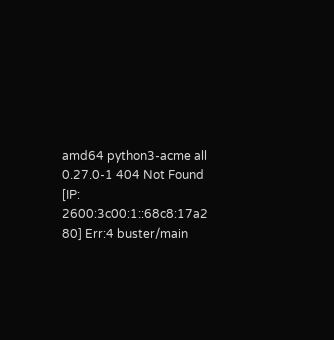amd64 python3-acme all 0.27.0-1 404 Not Found [IP: 2600:3c00:1::68c8:17a2 80] Err:4 buster/main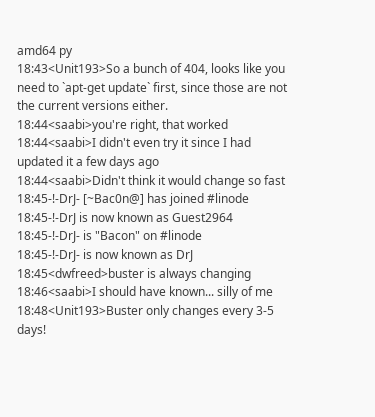amd64 py
18:43<Unit193>So a bunch of 404, looks like you need to `apt-get update` first, since those are not the current versions either.
18:44<saabi>you're right, that worked
18:44<saabi>I didn't even try it since I had updated it a few days ago
18:44<saabi>Didn't think it would change so fast
18:45-!-DrJ- [~Bac0n@] has joined #linode
18:45-!-DrJ is now known as Guest2964
18:45-!-DrJ- is "Bacon" on #linode
18:45-!-DrJ- is now known as DrJ
18:45<dwfreed>buster is always changing
18:46<saabi>I should have known... silly of me
18:48<Unit193>Buster only changes every 3-5 days!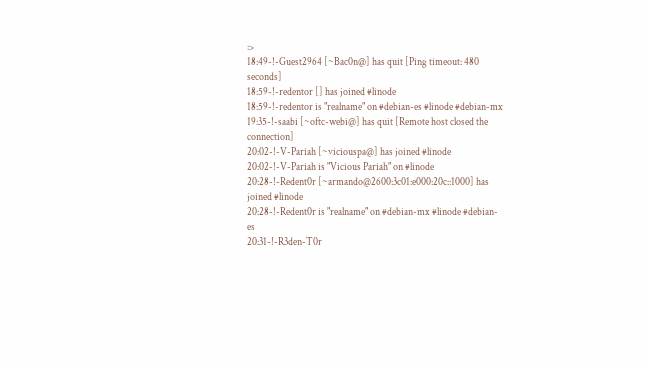:>
18:49-!-Guest2964 [~Bac0n@] has quit [Ping timeout: 480 seconds]
18:59-!-redentor [] has joined #linode
18:59-!-redentor is "realname" on #debian-es #linode #debian-mx
19:35-!-saabi [~oftc-webi@] has quit [Remote host closed the connection]
20:02-!-V-Pariah [~viciouspa@] has joined #linode
20:02-!-V-Pariah is "Vicious Pariah" on #linode
20:28-!-Redent0r [~armando@2600:3c01:e000:20c::1000] has joined #linode
20:28-!-Redent0r is "realname" on #debian-mx #linode #debian-es
20:31-!-R3den-T0r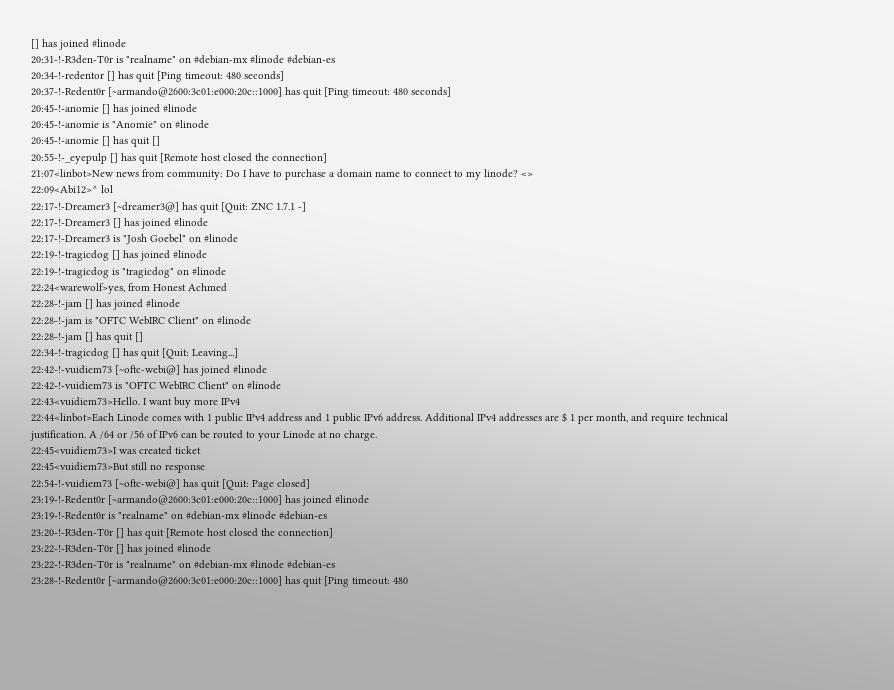[] has joined #linode
20:31-!-R3den-T0r is "realname" on #debian-mx #linode #debian-es
20:34-!-redentor [] has quit [Ping timeout: 480 seconds]
20:37-!-Redent0r [~armando@2600:3c01:e000:20c::1000] has quit [Ping timeout: 480 seconds]
20:45-!-anomie [] has joined #linode
20:45-!-anomie is "Anomie" on #linode
20:45-!-anomie [] has quit []
20:55-!-_eyepulp [] has quit [Remote host closed the connection]
21:07<linbot>New news from community: Do I have to purchase a domain name to connect to my linode? <>
22:09<Abi12>^ lol
22:17-!-Dreamer3 [~dreamer3@] has quit [Quit: ZNC 1.7.1 -]
22:17-!-Dreamer3 [] has joined #linode
22:17-!-Dreamer3 is "Josh Goebel" on #linode
22:19-!-tragicdog [] has joined #linode
22:19-!-tragicdog is "tragicdog" on #linode
22:24<warewolf>yes, from Honest Achmed
22:28-!-jam [] has joined #linode
22:28-!-jam is "OFTC WebIRC Client" on #linode
22:28-!-jam [] has quit []
22:34-!-tragicdog [] has quit [Quit: Leaving...]
22:42-!-vuidiem73 [~oftc-webi@] has joined #linode
22:42-!-vuidiem73 is "OFTC WebIRC Client" on #linode
22:43<vuidiem73>Hello. I want buy more IPv4
22:44<linbot>Each Linode comes with 1 public IPv4 address and 1 public IPv6 address. Additional IPv4 addresses are $ 1 per month, and require technical justification. A /64 or /56 of IPv6 can be routed to your Linode at no charge.
22:45<vuidiem73>I was created ticket
22:45<vuidiem73>But still no response
22:54-!-vuidiem73 [~oftc-webi@] has quit [Quit: Page closed]
23:19-!-Redent0r [~armando@2600:3c01:e000:20c::1000] has joined #linode
23:19-!-Redent0r is "realname" on #debian-mx #linode #debian-es
23:20-!-R3den-T0r [] has quit [Remote host closed the connection]
23:22-!-R3den-T0r [] has joined #linode
23:22-!-R3den-T0r is "realname" on #debian-mx #linode #debian-es
23:28-!-Redent0r [~armando@2600:3c01:e000:20c::1000] has quit [Ping timeout: 480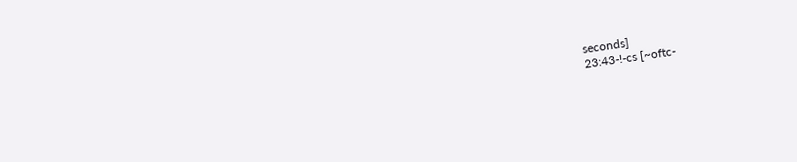seconds]
23:43-!-cs [~oftc-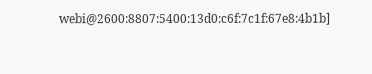webi@2600:8807:5400:13d0:c6f:7c1f:67e8:4b1b]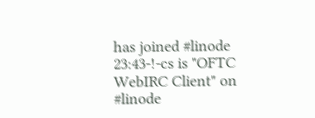has joined #linode
23:43-!-cs is "OFTC WebIRC Client" on #linode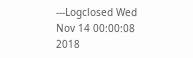---Logclosed Wed Nov 14 00:00:08 2018